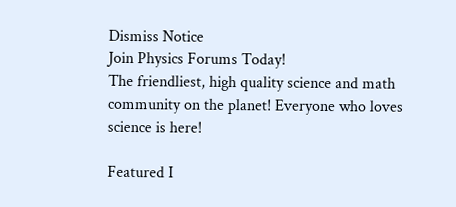Dismiss Notice
Join Physics Forums Today!
The friendliest, high quality science and math community on the planet! Everyone who loves science is here!

Featured I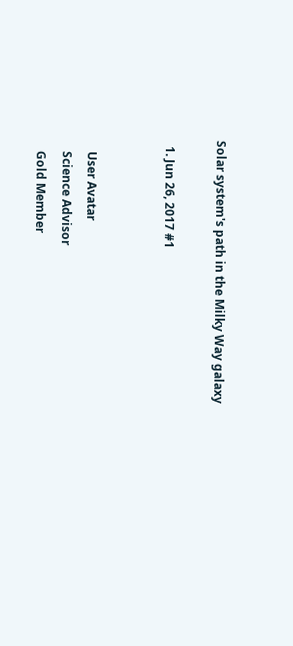Solar system's path in the Milky Way galaxy

  1. Jun 26, 2017 #1


    User Avatar
    Science Advisor
    Gold Member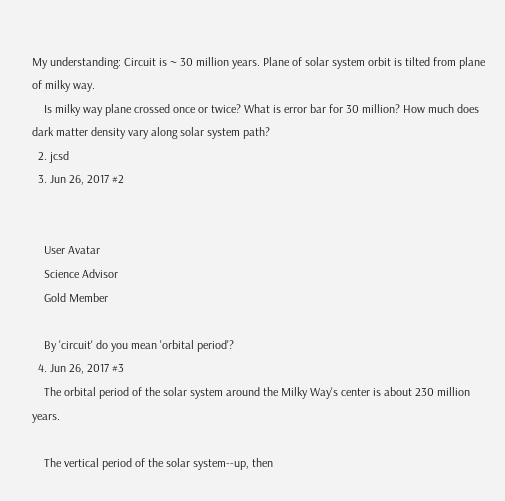My understanding: Circuit is ~ 30 million years. Plane of solar system orbit is tilted from plane of milky way.
    Is milky way plane crossed once or twice? What is error bar for 30 million? How much does dark matter density vary along solar system path?
  2. jcsd
  3. Jun 26, 2017 #2


    User Avatar
    Science Advisor
    Gold Member

    By 'circuit' do you mean 'orbital period'?
  4. Jun 26, 2017 #3
    The orbital period of the solar system around the Milky Way's center is about 230 million years.

    The vertical period of the solar system--up, then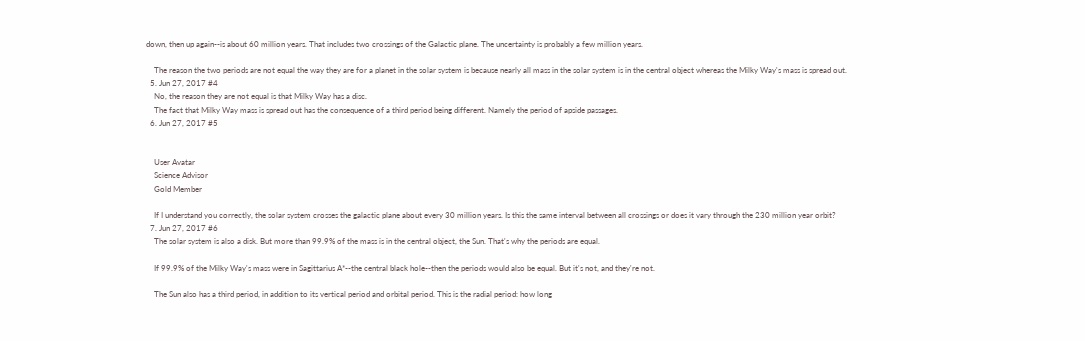down, then up again--is about 60 million years. That includes two crossings of the Galactic plane. The uncertainty is probably a few million years.

    The reason the two periods are not equal the way they are for a planet in the solar system is because nearly all mass in the solar system is in the central object whereas the Milky Way's mass is spread out.
  5. Jun 27, 2017 #4
    No, the reason they are not equal is that Milky Way has a disc.
    The fact that Milky Way mass is spread out has the consequence of a third period being different. Namely the period of apside passages.
  6. Jun 27, 2017 #5


    User Avatar
    Science Advisor
    Gold Member

    If I understand you correctly, the solar system crosses the galactic plane about every 30 million years. Is this the same interval between all crossings or does it vary through the 230 million year orbit?
  7. Jun 27, 2017 #6
    The solar system is also a disk. But more than 99.9% of the mass is in the central object, the Sun. That's why the periods are equal.

    If 99.9% of the Milky Way's mass were in Sagittarius A*--the central black hole--then the periods would also be equal. But it's not, and they're not.

    The Sun also has a third period, in addition to its vertical period and orbital period. This is the radial period: how long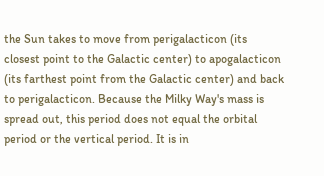the Sun takes to move from perigalacticon (its closest point to the Galactic center) to apogalacticon (its farthest point from the Galactic center) and back to perigalacticon. Because the Milky Way's mass is spread out, this period does not equal the orbital period or the vertical period. It is in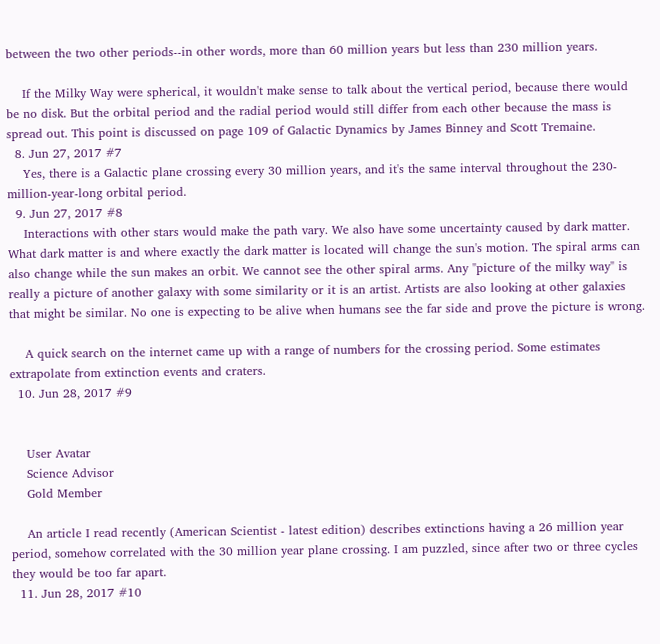between the two other periods--in other words, more than 60 million years but less than 230 million years.

    If the Milky Way were spherical, it wouldn't make sense to talk about the vertical period, because there would be no disk. But the orbital period and the radial period would still differ from each other because the mass is spread out. This point is discussed on page 109 of Galactic Dynamics by James Binney and Scott Tremaine.
  8. Jun 27, 2017 #7
    Yes, there is a Galactic plane crossing every 30 million years, and it's the same interval throughout the 230-million-year-long orbital period.
  9. Jun 27, 2017 #8
    Interactions with other stars would make the path vary. We also have some uncertainty caused by dark matter. What dark matter is and where exactly the dark matter is located will change the sun's motion. The spiral arms can also change while the sun makes an orbit. We cannot see the other spiral arms. Any "picture of the milky way" is really a picture of another galaxy with some similarity or it is an artist. Artists are also looking at other galaxies that might be similar. No one is expecting to be alive when humans see the far side and prove the picture is wrong.

    A quick search on the internet came up with a range of numbers for the crossing period. Some estimates extrapolate from extinction events and craters.
  10. Jun 28, 2017 #9


    User Avatar
    Science Advisor
    Gold Member

    An article I read recently (American Scientist - latest edition) describes extinctions having a 26 million year period, somehow correlated with the 30 million year plane crossing. I am puzzled, since after two or three cycles they would be too far apart.
  11. Jun 28, 2017 #10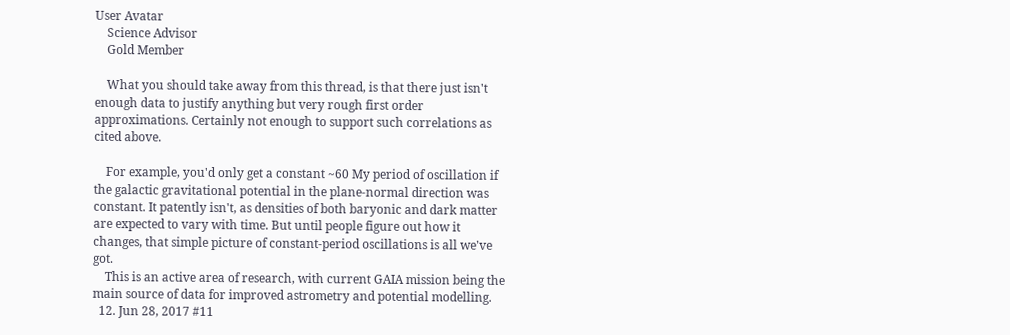User Avatar
    Science Advisor
    Gold Member

    What you should take away from this thread, is that there just isn't enough data to justify anything but very rough first order approximations. Certainly not enough to support such correlations as cited above.

    For example, you'd only get a constant ~60 My period of oscillation if the galactic gravitational potential in the plane-normal direction was constant. It patently isn't, as densities of both baryonic and dark matter are expected to vary with time. But until people figure out how it changes, that simple picture of constant-period oscillations is all we've got.
    This is an active area of research, with current GAIA mission being the main source of data for improved astrometry and potential modelling.
  12. Jun 28, 2017 #11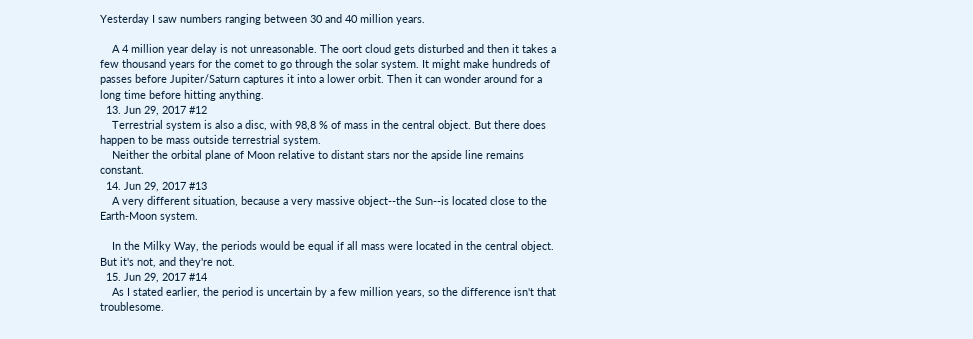Yesterday I saw numbers ranging between 30 and 40 million years.

    A 4 million year delay is not unreasonable. The oort cloud gets disturbed and then it takes a few thousand years for the comet to go through the solar system. It might make hundreds of passes before Jupiter/Saturn captures it into a lower orbit. Then it can wonder around for a long time before hitting anything.
  13. Jun 29, 2017 #12
    Terrestrial system is also a disc, with 98,8 % of mass in the central object. But there does happen to be mass outside terrestrial system.
    Neither the orbital plane of Moon relative to distant stars nor the apside line remains constant.
  14. Jun 29, 2017 #13
    A very different situation, because a very massive object--the Sun--is located close to the Earth-Moon system.

    In the Milky Way, the periods would be equal if all mass were located in the central object. But it's not, and they're not.
  15. Jun 29, 2017 #14
    As I stated earlier, the period is uncertain by a few million years, so the difference isn't that troublesome.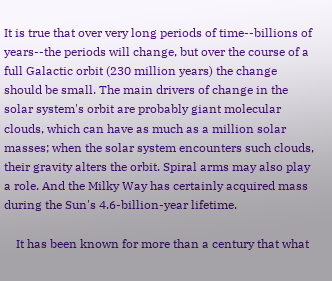It is true that over very long periods of time--billions of years--the periods will change, but over the course of a full Galactic orbit (230 million years) the change should be small. The main drivers of change in the solar system's orbit are probably giant molecular clouds, which can have as much as a million solar masses; when the solar system encounters such clouds, their gravity alters the orbit. Spiral arms may also play a role. And the Milky Way has certainly acquired mass during the Sun's 4.6-billion-year lifetime.

    It has been known for more than a century that what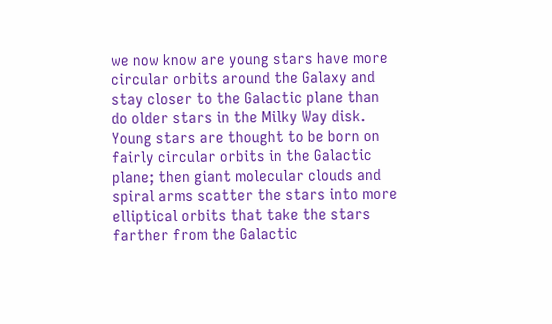we now know are young stars have more circular orbits around the Galaxy and stay closer to the Galactic plane than do older stars in the Milky Way disk. Young stars are thought to be born on fairly circular orbits in the Galactic plane; then giant molecular clouds and spiral arms scatter the stars into more elliptical orbits that take the stars farther from the Galactic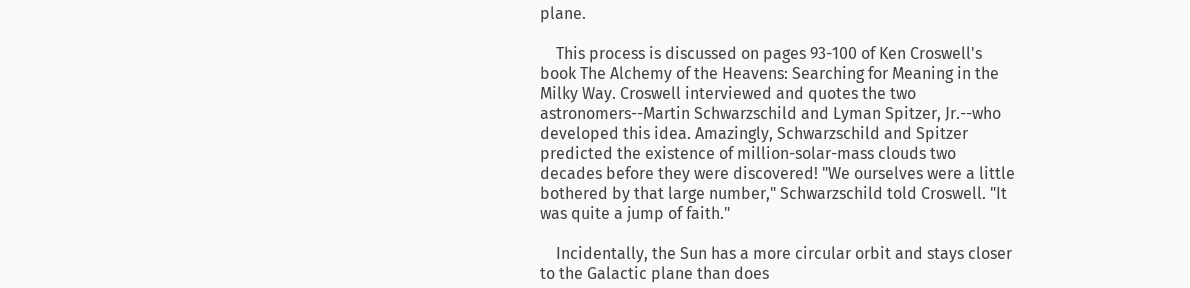plane.

    This process is discussed on pages 93-100 of Ken Croswell's book The Alchemy of the Heavens: Searching for Meaning in the Milky Way. Croswell interviewed and quotes the two astronomers--Martin Schwarzschild and Lyman Spitzer, Jr.--who developed this idea. Amazingly, Schwarzschild and Spitzer predicted the existence of million-solar-mass clouds two decades before they were discovered! "We ourselves were a little bothered by that large number," Schwarzschild told Croswell. "It was quite a jump of faith."

    Incidentally, the Sun has a more circular orbit and stays closer to the Galactic plane than does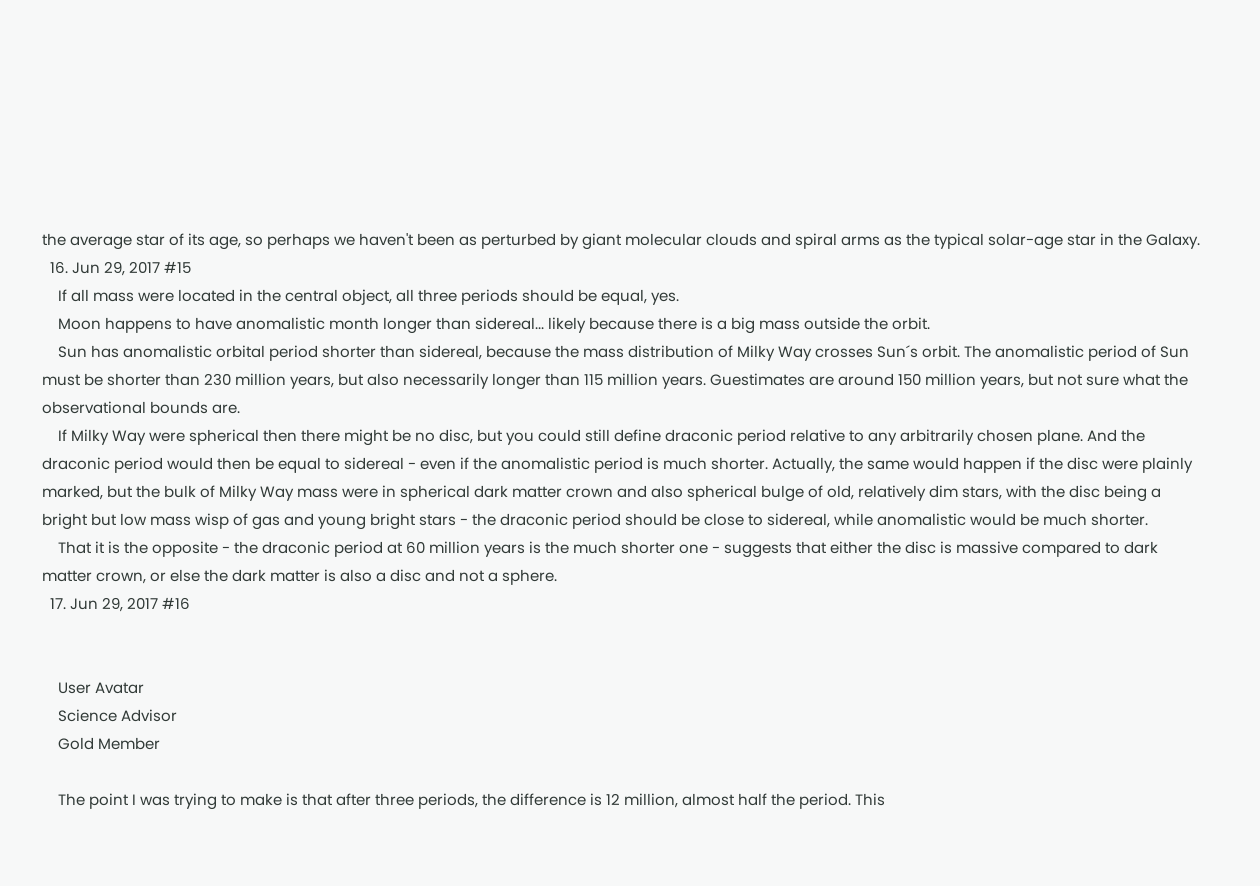the average star of its age, so perhaps we haven't been as perturbed by giant molecular clouds and spiral arms as the typical solar-age star in the Galaxy.
  16. Jun 29, 2017 #15
    If all mass were located in the central object, all three periods should be equal, yes.
    Moon happens to have anomalistic month longer than sidereal... likely because there is a big mass outside the orbit.
    Sun has anomalistic orbital period shorter than sidereal, because the mass distribution of Milky Way crosses Sun´s orbit. The anomalistic period of Sun must be shorter than 230 million years, but also necessarily longer than 115 million years. Guestimates are around 150 million years, but not sure what the observational bounds are.
    If Milky Way were spherical then there might be no disc, but you could still define draconic period relative to any arbitrarily chosen plane. And the draconic period would then be equal to sidereal - even if the anomalistic period is much shorter. Actually, the same would happen if the disc were plainly marked, but the bulk of Milky Way mass were in spherical dark matter crown and also spherical bulge of old, relatively dim stars, with the disc being a bright but low mass wisp of gas and young bright stars - the draconic period should be close to sidereal, while anomalistic would be much shorter.
    That it is the opposite - the draconic period at 60 million years is the much shorter one - suggests that either the disc is massive compared to dark matter crown, or else the dark matter is also a disc and not a sphere.
  17. Jun 29, 2017 #16


    User Avatar
    Science Advisor
    Gold Member

    The point I was trying to make is that after three periods, the difference is 12 million, almost half the period. This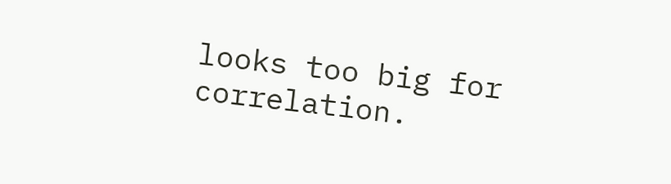looks too big for correlation.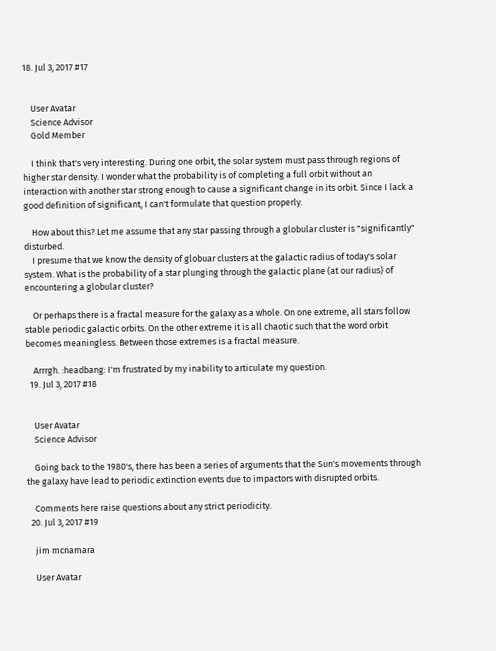18. Jul 3, 2017 #17


    User Avatar
    Science Advisor
    Gold Member

    I think that's very interesting. During one orbit, the solar system must pass through regions of higher star density. I wonder what the probability is of completing a full orbit without an interaction with another star strong enough to cause a significant change in its orbit. Since I lack a good definition of significant, I can't formulate that question properly.

    How about this? Let me assume that any star passing through a globular cluster is "significantly" disturbed.
    I presume that we know the density of globuar clusters at the galactic radius of today's solar system. What is the probability of a star plunging through the galactic plane (at our radius) of encountering a globular cluster?

    Or perhaps there is a fractal measure for the galaxy as a whole. On one extreme, all stars follow stable periodic galactic orbits. On the other extreme it is all chaotic such that the word orbit becomes meaningless. Between those extremes is a fractal measure.

    Arrrgh. :headbang: I'm frustrated by my inability to articulate my question.
  19. Jul 3, 2017 #18


    User Avatar
    Science Advisor

    Going back to the 1980's, there has been a series of arguments that the Sun's movements through the galaxy have lead to periodic extinction events due to impactors with disrupted orbits.

    Comments here raise questions about any strict periodicity.
  20. Jul 3, 2017 #19

    jim mcnamara

    User Avatar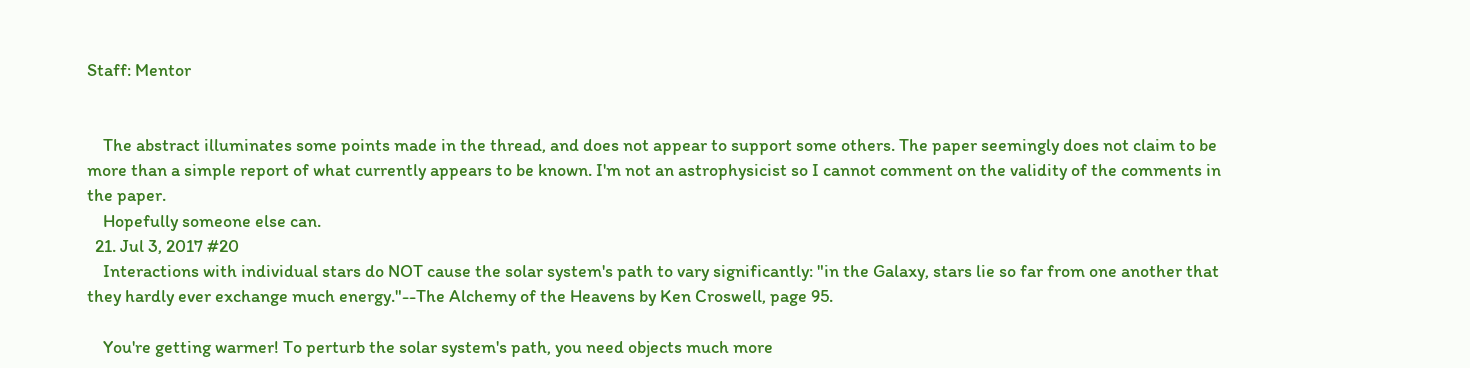Staff: Mentor


    The abstract illuminates some points made in the thread, and does not appear to support some others. The paper seemingly does not claim to be more than a simple report of what currently appears to be known. I'm not an astrophysicist so I cannot comment on the validity of the comments in the paper.
    Hopefully someone else can.
  21. Jul 3, 2017 #20
    Interactions with individual stars do NOT cause the solar system's path to vary significantly: "in the Galaxy, stars lie so far from one another that they hardly ever exchange much energy."--The Alchemy of the Heavens by Ken Croswell, page 95.

    You're getting warmer! To perturb the solar system's path, you need objects much more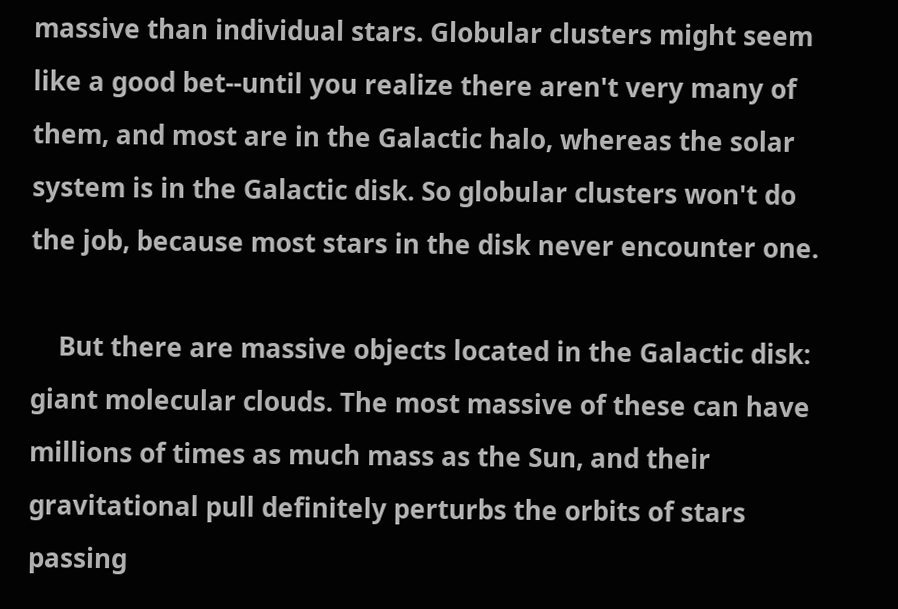massive than individual stars. Globular clusters might seem like a good bet--until you realize there aren't very many of them, and most are in the Galactic halo, whereas the solar system is in the Galactic disk. So globular clusters won't do the job, because most stars in the disk never encounter one.

    But there are massive objects located in the Galactic disk: giant molecular clouds. The most massive of these can have millions of times as much mass as the Sun, and their gravitational pull definitely perturbs the orbits of stars passing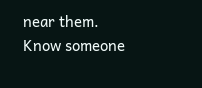near them.
Know someone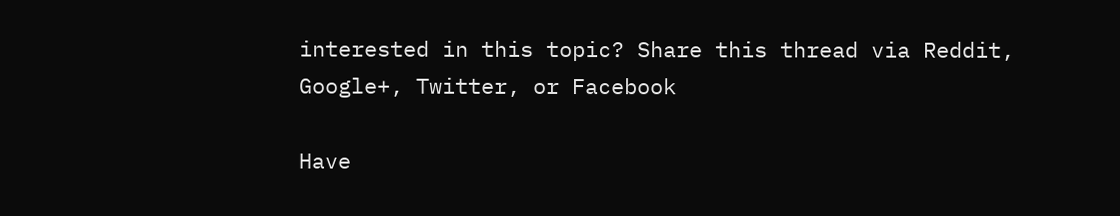interested in this topic? Share this thread via Reddit, Google+, Twitter, or Facebook

Have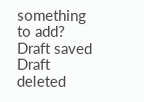something to add?
Draft saved Draft deleted